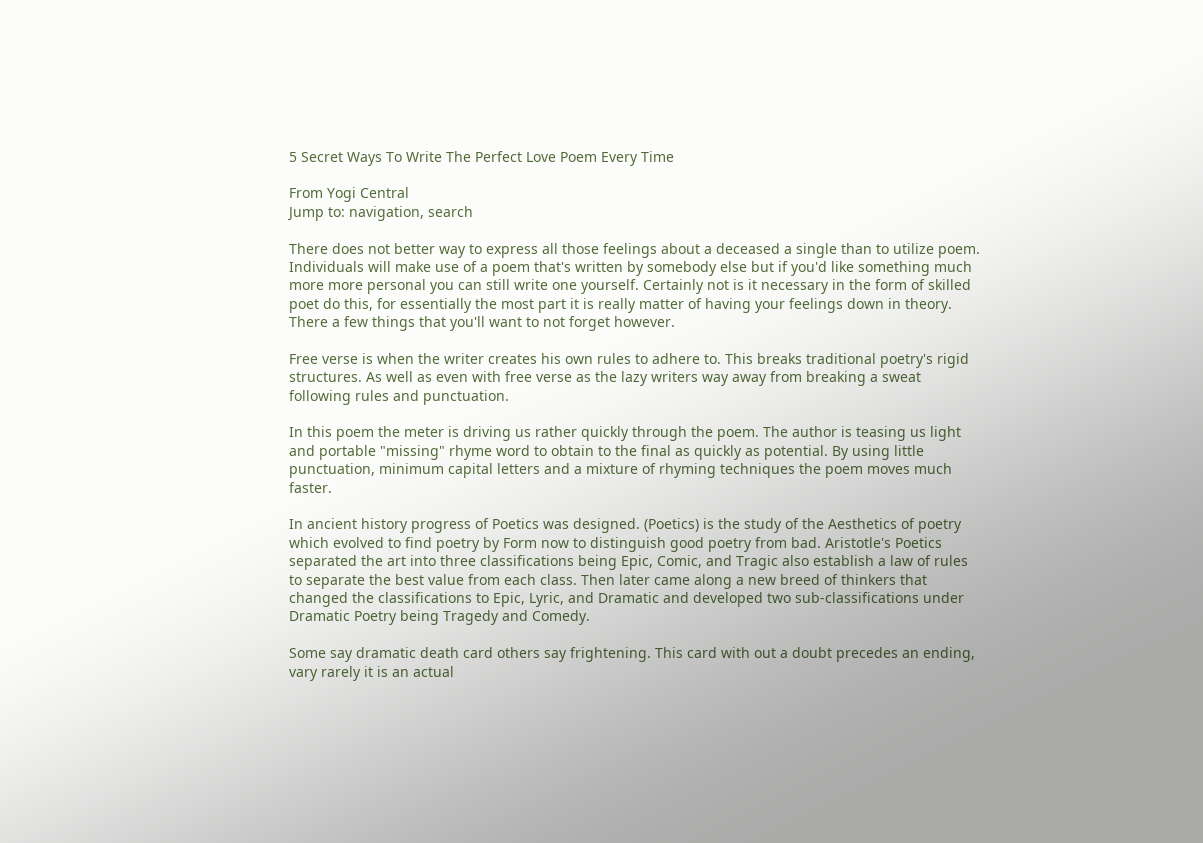5 Secret Ways To Write The Perfect Love Poem Every Time

From Yogi Central
Jump to: navigation, search

There does not better way to express all those feelings about a deceased a single than to utilize poem. Individuals will make use of a poem that's written by somebody else but if you'd like something much more more personal you can still write one yourself. Certainly not is it necessary in the form of skilled poet do this, for essentially the most part it is really matter of having your feelings down in theory. There a few things that you'll want to not forget however.

Free verse is when the writer creates his own rules to adhere to. This breaks traditional poetry's rigid structures. As well as even with free verse as the lazy writers way away from breaking a sweat following rules and punctuation.

In this poem the meter is driving us rather quickly through the poem. The author is teasing us light and portable "missing" rhyme word to obtain to the final as quickly as potential. By using little punctuation, minimum capital letters and a mixture of rhyming techniques the poem moves much faster.

In ancient history progress of Poetics was designed. (Poetics) is the study of the Aesthetics of poetry which evolved to find poetry by Form now to distinguish good poetry from bad. Aristotle's Poetics separated the art into three classifications being Epic, Comic, and Tragic also establish a law of rules to separate the best value from each class. Then later came along a new breed of thinkers that changed the classifications to Epic, Lyric, and Dramatic and developed two sub-classifications under Dramatic Poetry being Tragedy and Comedy.

Some say dramatic death card others say frightening. This card with out a doubt precedes an ending, vary rarely it is an actual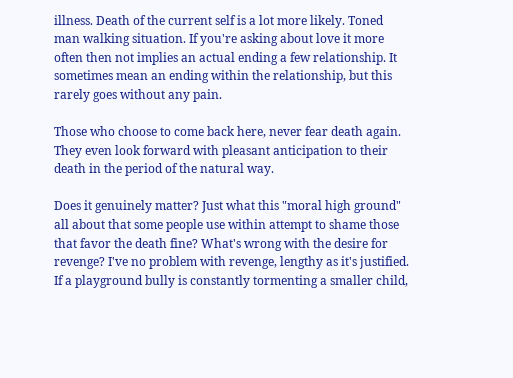illness. Death of the current self is a lot more likely. Toned man walking situation. If you're asking about love it more often then not implies an actual ending a few relationship. It sometimes mean an ending within the relationship, but this rarely goes without any pain.

Those who choose to come back here, never fear death again. They even look forward with pleasant anticipation to their death in the period of the natural way.

Does it genuinely matter? Just what this "moral high ground" all about that some people use within attempt to shame those that favor the death fine? What's wrong with the desire for revenge? I've no problem with revenge, lengthy as it's justified. If a playground bully is constantly tormenting a smaller child,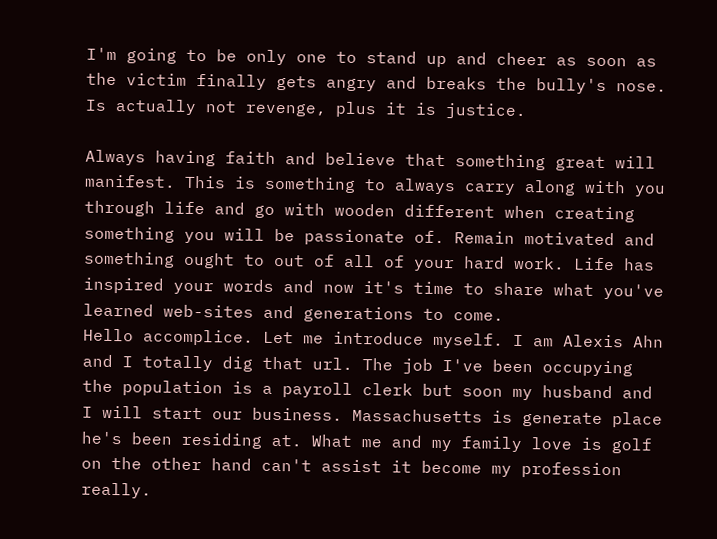I'm going to be only one to stand up and cheer as soon as the victim finally gets angry and breaks the bully's nose. Is actually not revenge, plus it is justice.

Always having faith and believe that something great will manifest. This is something to always carry along with you through life and go with wooden different when creating something you will be passionate of. Remain motivated and something ought to out of all of your hard work. Life has inspired your words and now it's time to share what you've learned web-sites and generations to come.
Hello accomplice. Let me introduce myself. I am Alexis Ahn and I totally dig that url. The job I've been occupying the population is a payroll clerk but soon my husband and I will start our business. Massachusetts is generate place he's been residing at. What me and my family love is golf on the other hand can't assist it become my profession really.